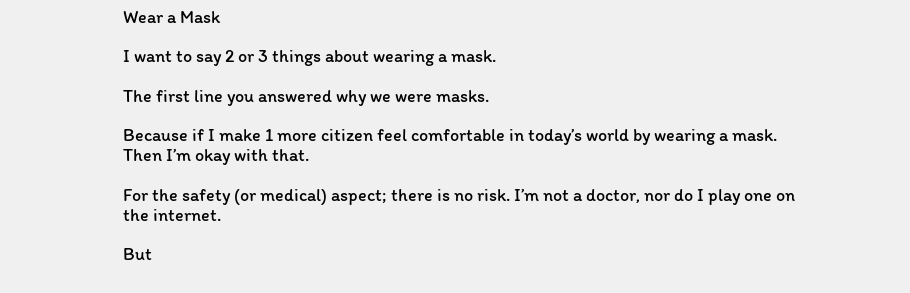Wear a Mask

I want to say 2 or 3 things about wearing a mask.

The first line you answered why we were masks.

Because if I make 1 more citizen feel comfortable in today’s world by wearing a mask. Then I’m okay with that.

For the safety (or medical) aspect; there is no risk. I’m not a doctor, nor do I play one on the internet.

But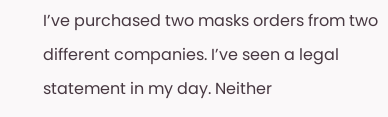I’ve purchased two masks orders from two different companies. I’ve seen a legal statement in my day. Neither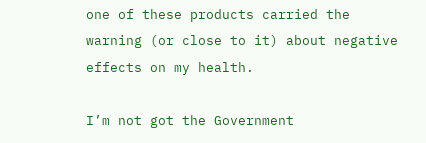one of these products carried the warning (or close to it) about negative effects on my health.

I’m not got the Government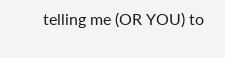telling me (OR YOU) to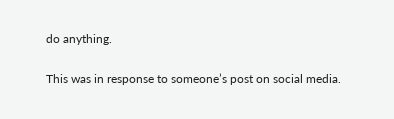do anything.

This was in response to someone’s post on social media.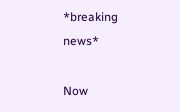*breaking news*

Now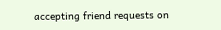accepting friend requests on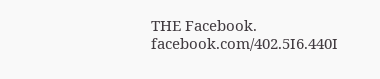THE Facebook. facebook.com/402.5I6.440I